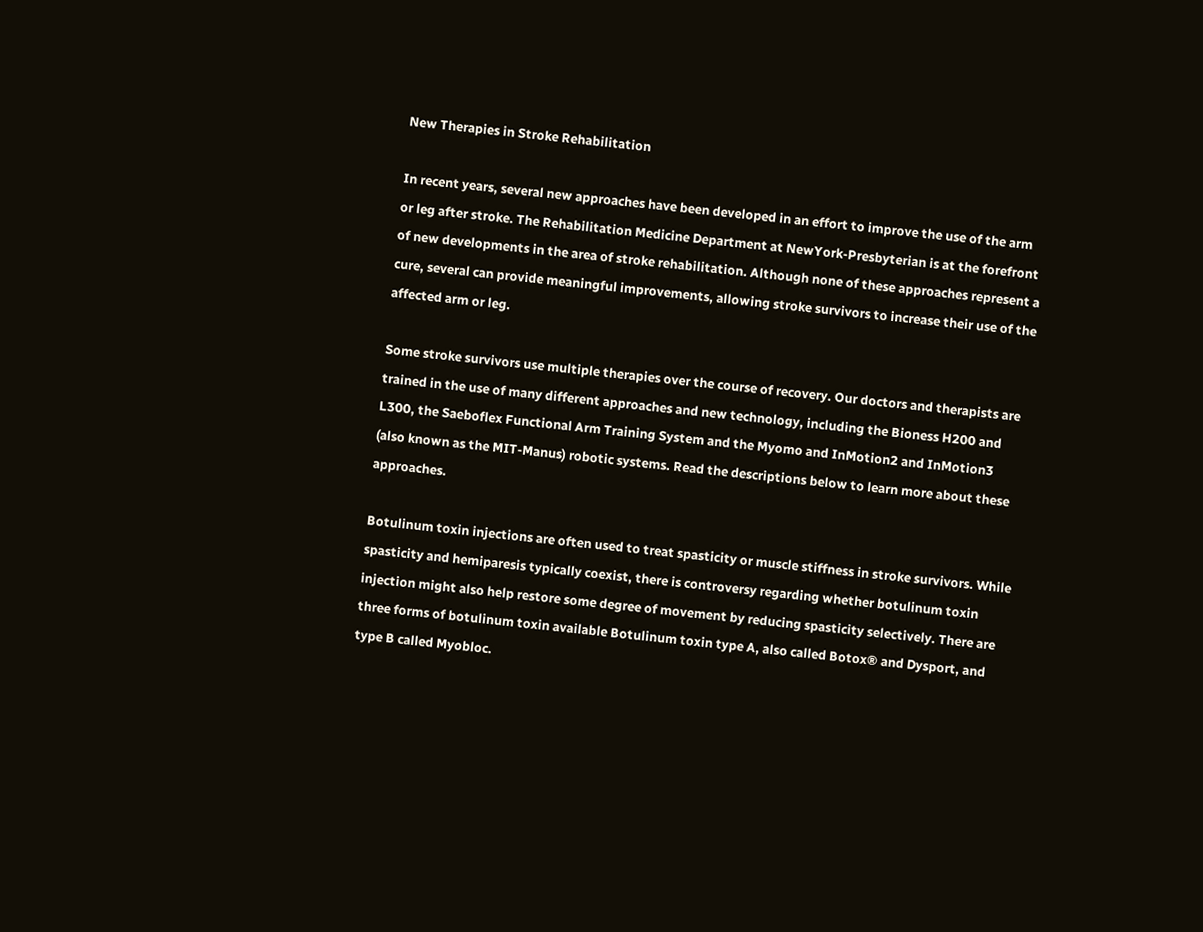New Therapies in Stroke Rehabilitation

In recent years, several new approaches have been developed in an effort to improve the use of the arm or leg after stroke. The Rehabilitation Medicine Department at NewYork-Presbyterian is at the forefront of new developments in the area of stroke rehabilitation. Although none of these approaches represent a cure, several can provide meaningful improvements, allowing stroke survivors to increase their use of the affected arm or leg.

Some stroke survivors use multiple therapies over the course of recovery. Our doctors and therapists are trained in the use of many different approaches and new technology, including the Bioness H200 and L300, the Saeboflex Functional Arm Training System and the Myomo and InMotion2 and InMotion3 (also known as the MIT-Manus) robotic systems. Read the descriptions below to learn more about these approaches.

Botulinum toxin injections are often used to treat spasticity or muscle stiffness in stroke survivors. While spasticity and hemiparesis typically coexist, there is controversy regarding whether botulinum toxin injection might also help restore some degree of movement by reducing spasticity selectively. There are three forms of botulinum toxin available Botulinum toxin type A, also called Botox® and Dysport, and type B called Myobloc.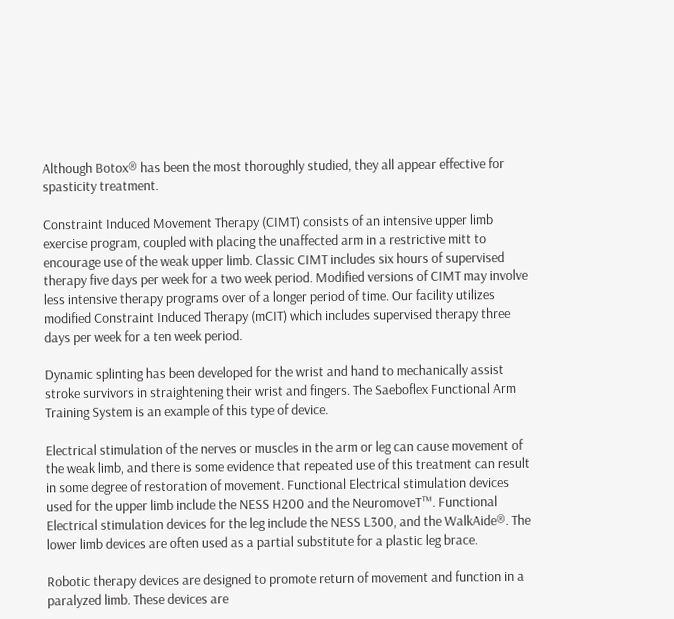Although Botox® has been the most thoroughly studied, they all appear effective for spasticity treatment.

Constraint Induced Movement Therapy (CIMT) consists of an intensive upper limb exercise program, coupled with placing the unaffected arm in a restrictive mitt to encourage use of the weak upper limb. Classic CIMT includes six hours of supervised therapy five days per week for a two week period. Modified versions of CIMT may involve less intensive therapy programs over of a longer period of time. Our facility utilizes modified Constraint Induced Therapy (mCIT) which includes supervised therapy three days per week for a ten week period.

Dynamic splinting has been developed for the wrist and hand to mechanically assist stroke survivors in straightening their wrist and fingers. The Saeboflex Functional Arm Training System is an example of this type of device.

Electrical stimulation of the nerves or muscles in the arm or leg can cause movement of the weak limb, and there is some evidence that repeated use of this treatment can result in some degree of restoration of movement. Functional Electrical stimulation devices used for the upper limb include the NESS H200 and the NeuromoveT™. Functional Electrical stimulation devices for the leg include the NESS L300, and the WalkAide®. The lower limb devices are often used as a partial substitute for a plastic leg brace.

Robotic therapy devices are designed to promote return of movement and function in a paralyzed limb. These devices are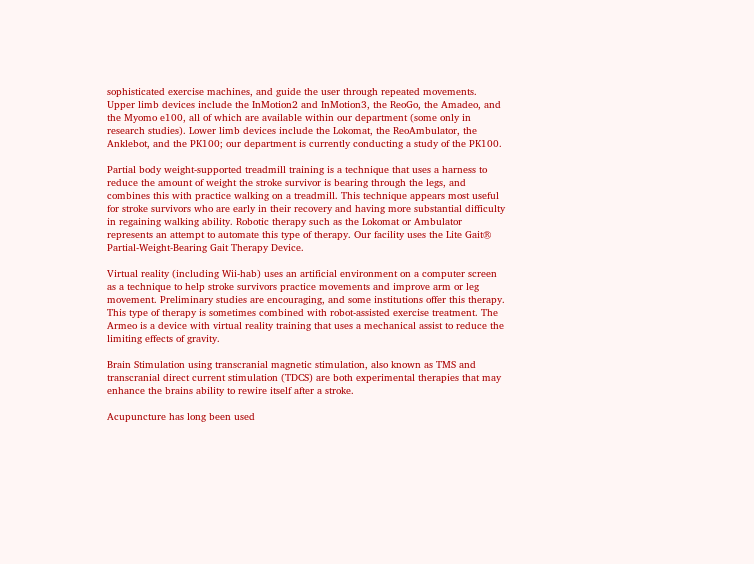sophisticated exercise machines, and guide the user through repeated movements. Upper limb devices include the InMotion2 and InMotion3, the ReoGo, the Amadeo, and the Myomo e100, all of which are available within our department (some only in research studies). Lower limb devices include the Lokomat, the ReoAmbulator, the Anklebot, and the PK100; our department is currently conducting a study of the PK100.

Partial body weight-supported treadmill training is a technique that uses a harness to reduce the amount of weight the stroke survivor is bearing through the legs, and combines this with practice walking on a treadmill. This technique appears most useful for stroke survivors who are early in their recovery and having more substantial difficulty in regaining walking ability. Robotic therapy such as the Lokomat or Ambulator represents an attempt to automate this type of therapy. Our facility uses the Lite Gait® Partial-Weight-Bearing Gait Therapy Device.

Virtual reality (including Wii-hab) uses an artificial environment on a computer screen as a technique to help stroke survivors practice movements and improve arm or leg movement. Preliminary studies are encouraging, and some institutions offer this therapy. This type of therapy is sometimes combined with robot-assisted exercise treatment. The Armeo is a device with virtual reality training that uses a mechanical assist to reduce the limiting effects of gravity.

Brain Stimulation using transcranial magnetic stimulation, also known as TMS and transcranial direct current stimulation (TDCS) are both experimental therapies that may enhance the brains ability to rewire itself after a stroke.

Acupuncture has long been used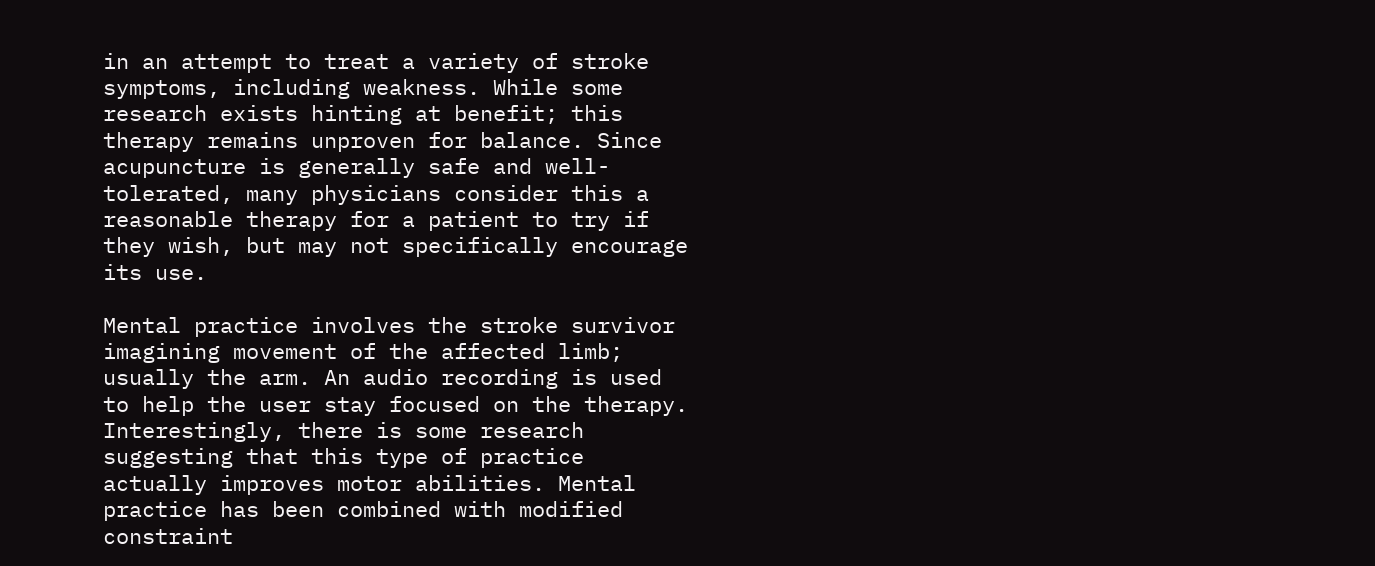in an attempt to treat a variety of stroke symptoms, including weakness. While some research exists hinting at benefit; this therapy remains unproven for balance. Since acupuncture is generally safe and well-tolerated, many physicians consider this a reasonable therapy for a patient to try if they wish, but may not specifically encourage its use.

Mental practice involves the stroke survivor imagining movement of the affected limb; usually the arm. An audio recording is used to help the user stay focused on the therapy. Interestingly, there is some research suggesting that this type of practice actually improves motor abilities. Mental practice has been combined with modified constraint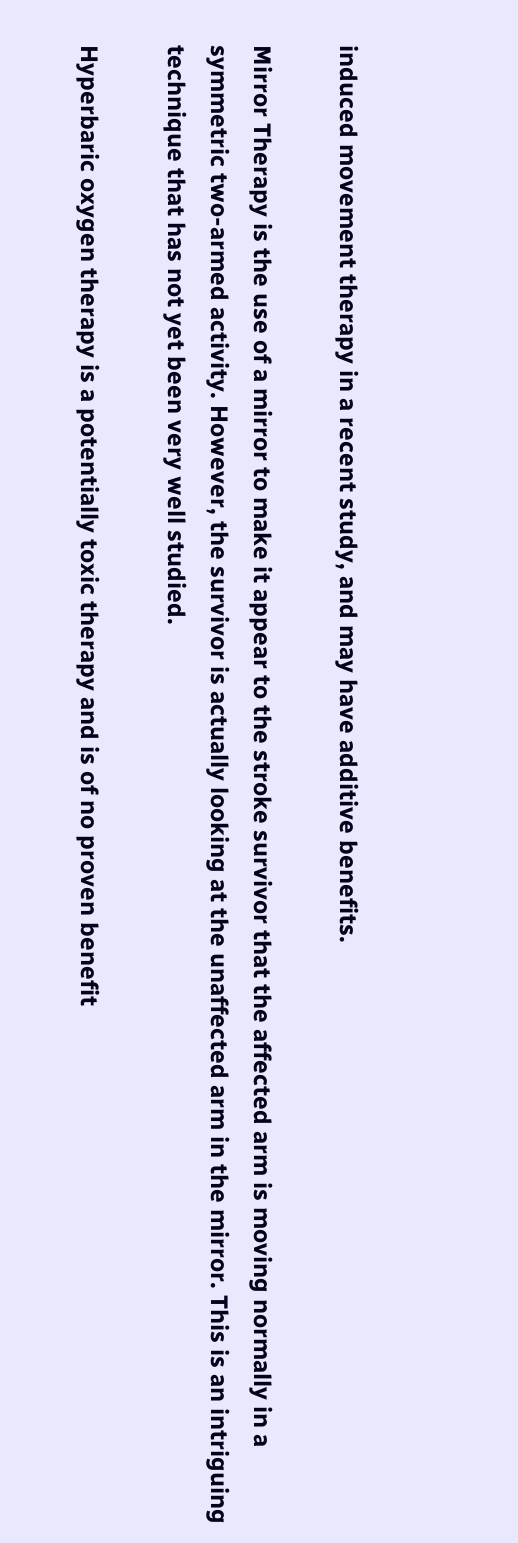induced movement therapy in a recent study, and may have additive benefits.

Mirror Therapy is the use of a mirror to make it appear to the stroke survivor that the affected arm is moving normally in a symmetric two-armed activity. However, the survivor is actually looking at the unaffected arm in the mirror. This is an intriguing technique that has not yet been very well studied.

Hyperbaric oxygen therapy is a potentially toxic therapy and is of no proven benefit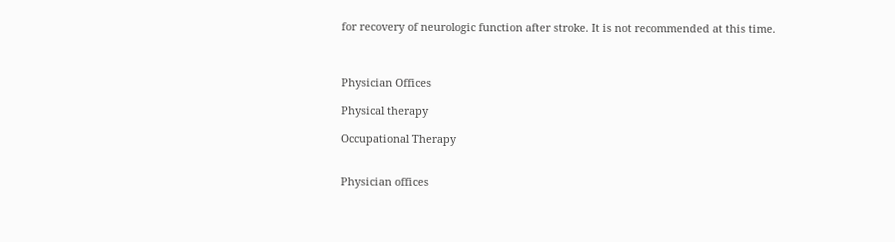for recovery of neurologic function after stroke. It is not recommended at this time.



Physician Offices

Physical therapy

Occupational Therapy


Physician offices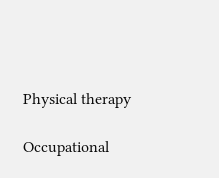Physical therapy

Occupational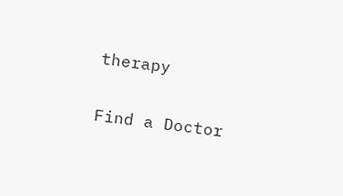therapy

Find a Doctor